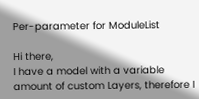Per-parameter for ModuleList

Hi there,
I have a model with a variable amount of custom Layers, therefore I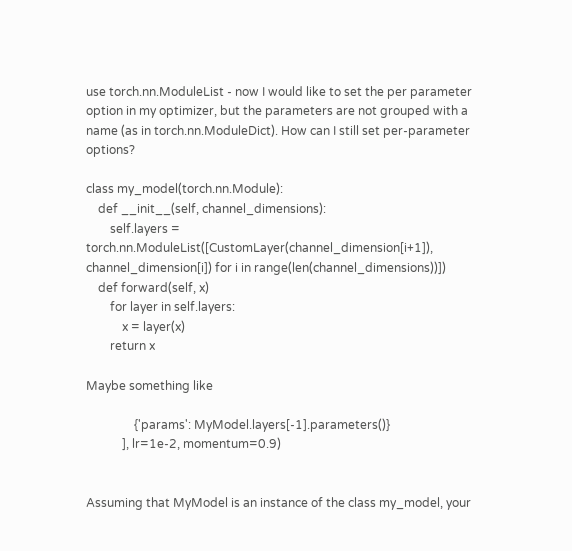use torch.nn.ModuleList - now I would like to set the per parameter option in my optimizer, but the parameters are not grouped with a name (as in torch.nn.ModuleDict). How can I still set per-parameter options?

class my_model(torch.nn.Module):
    def __init__(self, channel_dimensions):
        self.layers = torch.nn.ModuleList([CustomLayer(channel_dimension[i+1]), channel_dimension[i]) for i in range(len(channel_dimensions))])
    def forward(self, x)
        for layer in self.layers:
            x = layer(x)
        return x

Maybe something like

                {'params': MyModel.layers[-1].parameters()}
            ], lr=1e-2, momentum=0.9)


Assuming that MyModel is an instance of the class my_model, your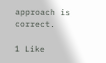approach is correct.

1 Like